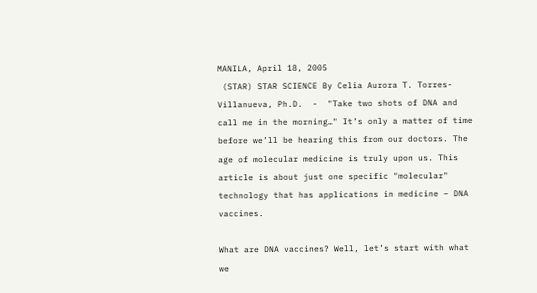MANILA, April 18, 2005
 (STAR) STAR SCIENCE By Celia Aurora T. Torres-Villanueva, Ph.D.  -  "Take two shots of DNA and call me in the morning…" It’s only a matter of time before we’ll be hearing this from our doctors. The age of molecular medicine is truly upon us. This article is about just one specific "molecular" technology that has applications in medicine – DNA vaccines.

What are DNA vaccines? Well, let’s start with what we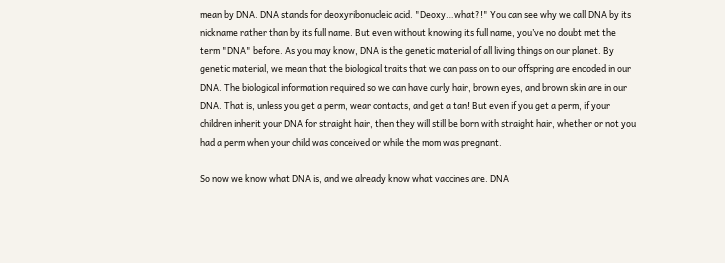mean by DNA. DNA stands for deoxyribonucleic acid. "Deoxy…what?!" You can see why we call DNA by its nickname rather than by its full name. But even without knowing its full name, you’ve no doubt met the term "DNA" before. As you may know, DNA is the genetic material of all living things on our planet. By genetic material, we mean that the biological traits that we can pass on to our offspring are encoded in our DNA. The biological information required so we can have curly hair, brown eyes, and brown skin are in our DNA. That is, unless you get a perm, wear contacts, and get a tan! But even if you get a perm, if your children inherit your DNA for straight hair, then they will still be born with straight hair, whether or not you had a perm when your child was conceived or while the mom was pregnant.

So now we know what DNA is, and we already know what vaccines are. DNA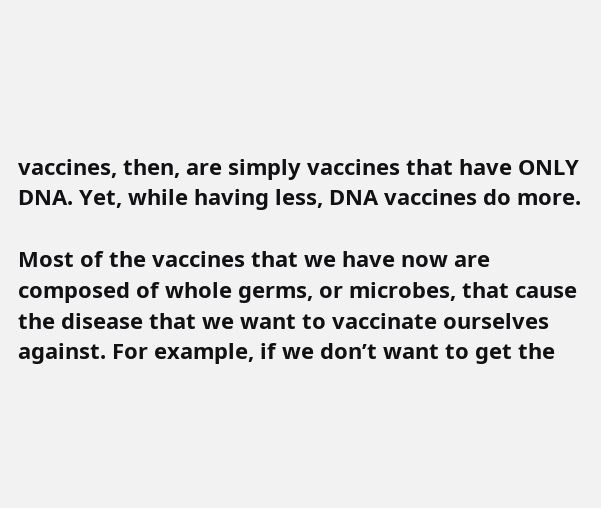vaccines, then, are simply vaccines that have ONLY DNA. Yet, while having less, DNA vaccines do more.

Most of the vaccines that we have now are composed of whole germs, or microbes, that cause the disease that we want to vaccinate ourselves against. For example, if we don’t want to get the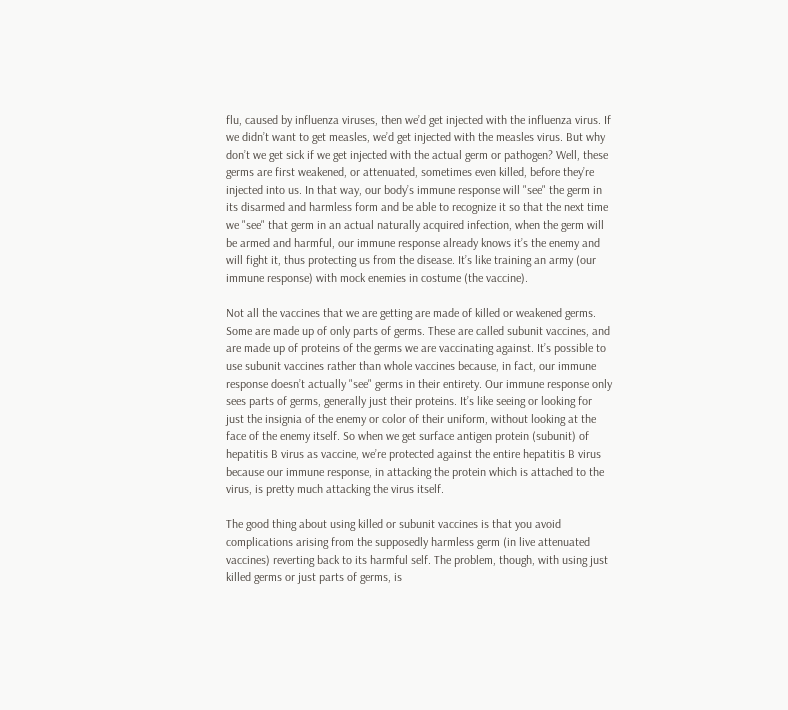flu, caused by influenza viruses, then we’d get injected with the influenza virus. If we didn’t want to get measles, we’d get injected with the measles virus. But why don’t we get sick if we get injected with the actual germ or pathogen? Well, these germs are first weakened, or attenuated, sometimes even killed, before they’re injected into us. In that way, our body’s immune response will "see" the germ in its disarmed and harmless form and be able to recognize it so that the next time we "see" that germ in an actual naturally acquired infection, when the germ will be armed and harmful, our immune response already knows it’s the enemy and will fight it, thus protecting us from the disease. It’s like training an army (our immune response) with mock enemies in costume (the vaccine).

Not all the vaccines that we are getting are made of killed or weakened germs. Some are made up of only parts of germs. These are called subunit vaccines, and are made up of proteins of the germs we are vaccinating against. It’s possible to use subunit vaccines rather than whole vaccines because, in fact, our immune response doesn’t actually "see" germs in their entirety. Our immune response only sees parts of germs, generally just their proteins. It’s like seeing or looking for just the insignia of the enemy or color of their uniform, without looking at the face of the enemy itself. So when we get surface antigen protein (subunit) of hepatitis B virus as vaccine, we’re protected against the entire hepatitis B virus because our immune response, in attacking the protein which is attached to the virus, is pretty much attacking the virus itself.

The good thing about using killed or subunit vaccines is that you avoid complications arising from the supposedly harmless germ (in live attenuated vaccines) reverting back to its harmful self. The problem, though, with using just killed germs or just parts of germs, is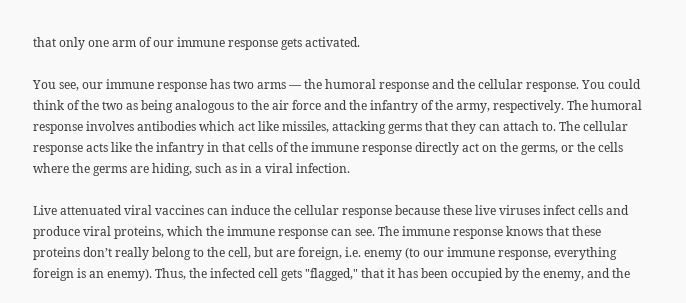that only one arm of our immune response gets activated.

You see, our immune response has two arms — the humoral response and the cellular response. You could think of the two as being analogous to the air force and the infantry of the army, respectively. The humoral response involves antibodies which act like missiles, attacking germs that they can attach to. The cellular response acts like the infantry in that cells of the immune response directly act on the germs, or the cells where the germs are hiding, such as in a viral infection.

Live attenuated viral vaccines can induce the cellular response because these live viruses infect cells and produce viral proteins, which the immune response can see. The immune response knows that these proteins don’t really belong to the cell, but are foreign, i.e. enemy (to our immune response, everything foreign is an enemy). Thus, the infected cell gets "flagged," that it has been occupied by the enemy, and the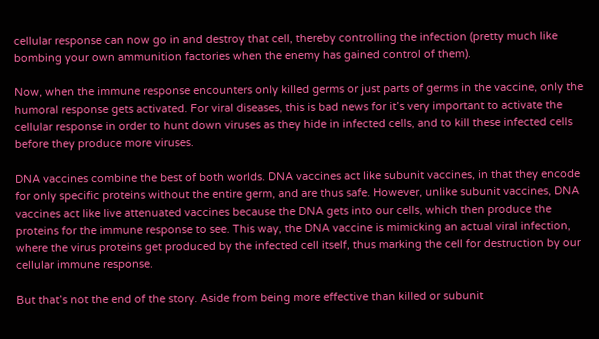cellular response can now go in and destroy that cell, thereby controlling the infection (pretty much like bombing your own ammunition factories when the enemy has gained control of them).

Now, when the immune response encounters only killed germs or just parts of germs in the vaccine, only the humoral response gets activated. For viral diseases, this is bad news for it’s very important to activate the cellular response in order to hunt down viruses as they hide in infected cells, and to kill these infected cells before they produce more viruses.

DNA vaccines combine the best of both worlds. DNA vaccines act like subunit vaccines, in that they encode for only specific proteins without the entire germ, and are thus safe. However, unlike subunit vaccines, DNA vaccines act like live attenuated vaccines because the DNA gets into our cells, which then produce the proteins for the immune response to see. This way, the DNA vaccine is mimicking an actual viral infection, where the virus proteins get produced by the infected cell itself, thus marking the cell for destruction by our cellular immune response.

But that’s not the end of the story. Aside from being more effective than killed or subunit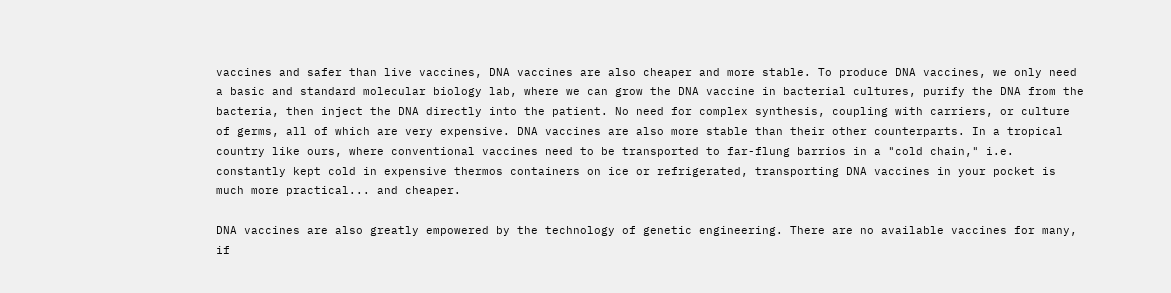vaccines and safer than live vaccines, DNA vaccines are also cheaper and more stable. To produce DNA vaccines, we only need a basic and standard molecular biology lab, where we can grow the DNA vaccine in bacterial cultures, purify the DNA from the bacteria, then inject the DNA directly into the patient. No need for complex synthesis, coupling with carriers, or culture of germs, all of which are very expensive. DNA vaccines are also more stable than their other counterparts. In a tropical country like ours, where conventional vaccines need to be transported to far-flung barrios in a "cold chain," i.e. constantly kept cold in expensive thermos containers on ice or refrigerated, transporting DNA vaccines in your pocket is much more practical... and cheaper.

DNA vaccines are also greatly empowered by the technology of genetic engineering. There are no available vaccines for many, if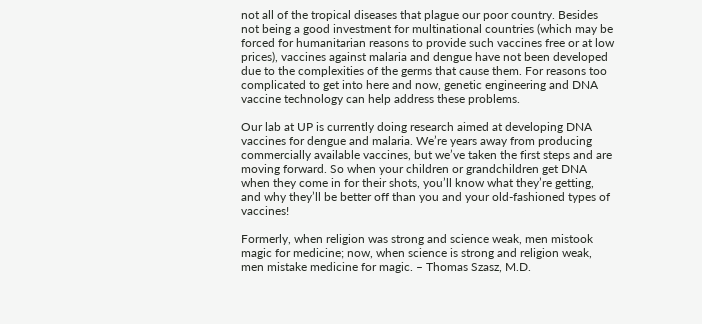not all of the tropical diseases that plague our poor country. Besides not being a good investment for multinational countries (which may be forced for humanitarian reasons to provide such vaccines free or at low prices), vaccines against malaria and dengue have not been developed due to the complexities of the germs that cause them. For reasons too complicated to get into here and now, genetic engineering and DNA vaccine technology can help address these problems.

Our lab at UP is currently doing research aimed at developing DNA vaccines for dengue and malaria. We’re years away from producing commercially available vaccines, but we’ve taken the first steps and are moving forward. So when your children or grandchildren get DNA when they come in for their shots, you’ll know what they’re getting, and why they’ll be better off than you and your old-fashioned types of vaccines!

Formerly, when religion was strong and science weak, men mistook magic for medicine; now, when science is strong and religion weak, men mistake medicine for magic. – Thomas Szasz, M.D.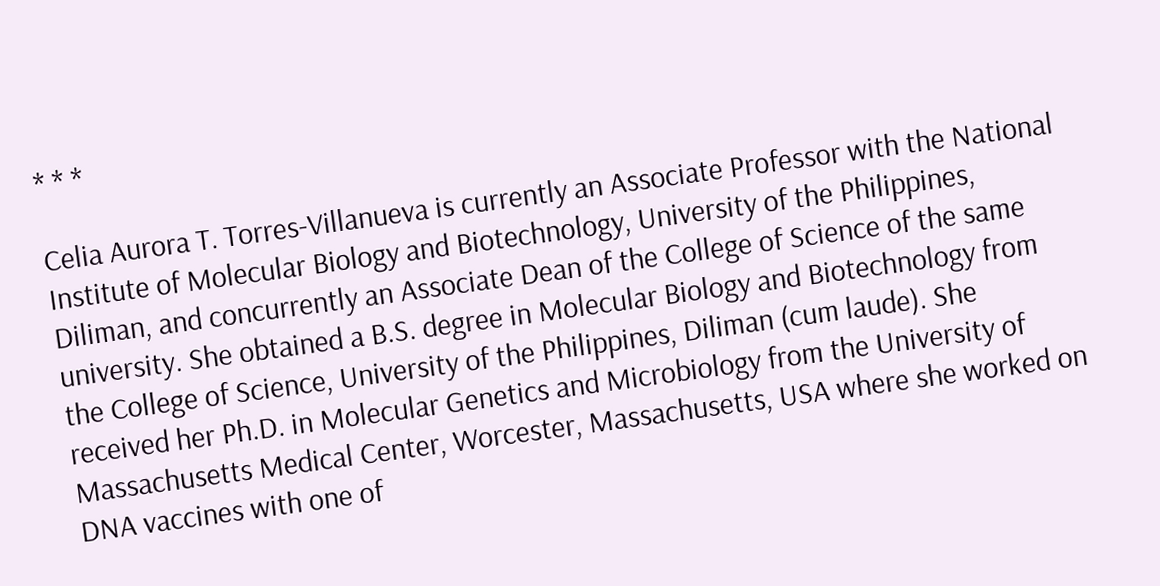* * *

Celia Aurora T. Torres-Villanueva is currently an Associate Professor with the National Institute of Molecular Biology and Biotechnology, University of the Philippines, Diliman, and concurrently an Associate Dean of the College of Science of the same university. She obtained a B.S. degree in Molecular Biology and Biotechnology from the College of Science, University of the Philippines, Diliman (cum laude). She received her Ph.D. in Molecular Genetics and Microbiology from the University of Massachusetts Medical Center, Worcester, Massachusetts, USA where she worked on DNA vaccines with one of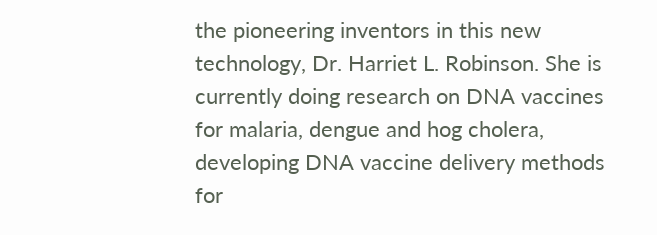the pioneering inventors in this new technology, Dr. Harriet L. Robinson. She is currently doing research on DNA vaccines for malaria, dengue and hog cholera, developing DNA vaccine delivery methods for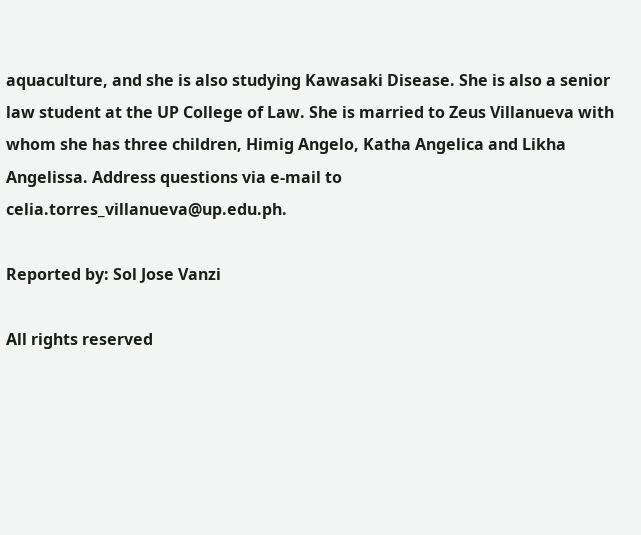aquaculture, and she is also studying Kawasaki Disease. She is also a senior law student at the UP College of Law. She is married to Zeus Villanueva with whom she has three children, Himig Angelo, Katha Angelica and Likha Angelissa. Address questions via e-mail to celia.torres_villanueva@up.edu.ph.

Reported by: Sol Jose Vanzi

All rights reserved